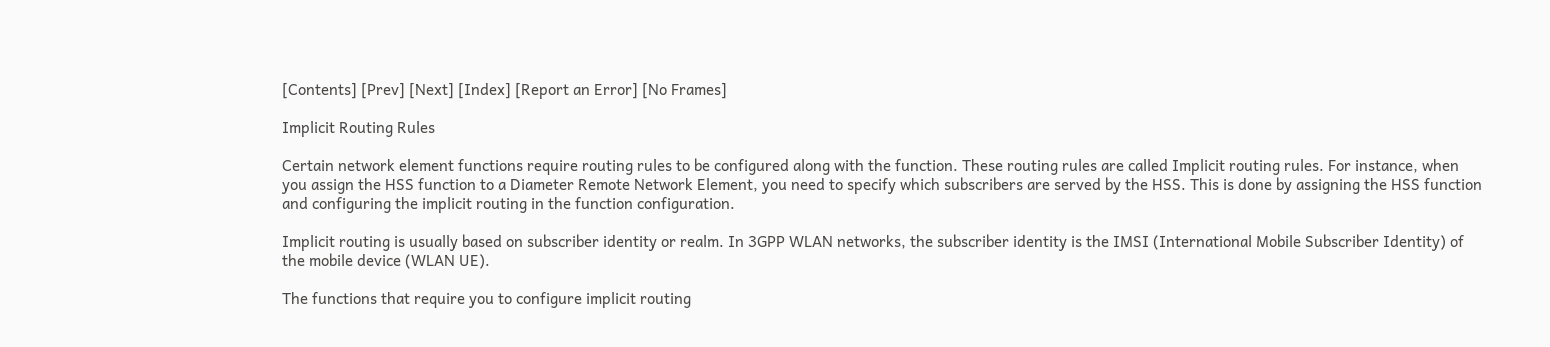[Contents] [Prev] [Next] [Index] [Report an Error] [No Frames]

Implicit Routing Rules

Certain network element functions require routing rules to be configured along with the function. These routing rules are called Implicit routing rules. For instance, when you assign the HSS function to a Diameter Remote Network Element, you need to specify which subscribers are served by the HSS. This is done by assigning the HSS function and configuring the implicit routing in the function configuration.

Implicit routing is usually based on subscriber identity or realm. In 3GPP WLAN networks, the subscriber identity is the IMSI (International Mobile Subscriber Identity) of the mobile device (WLAN UE).

The functions that require you to configure implicit routing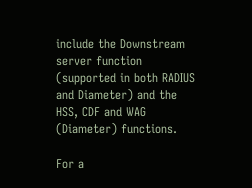include the Downstream server function (supported in both RADIUS and Diameter) and the HSS, CDF and WAG (Diameter) functions.

For a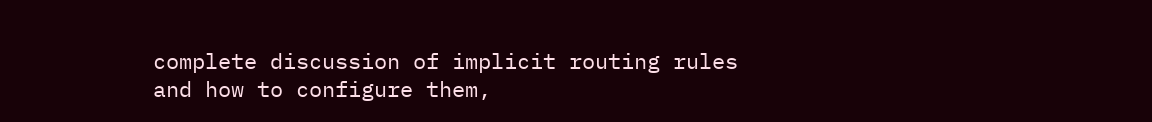complete discussion of implicit routing rules and how to configure them,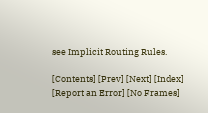see Implicit Routing Rules.

[Contents] [Prev] [Next] [Index] [Report an Error] [No Frames]